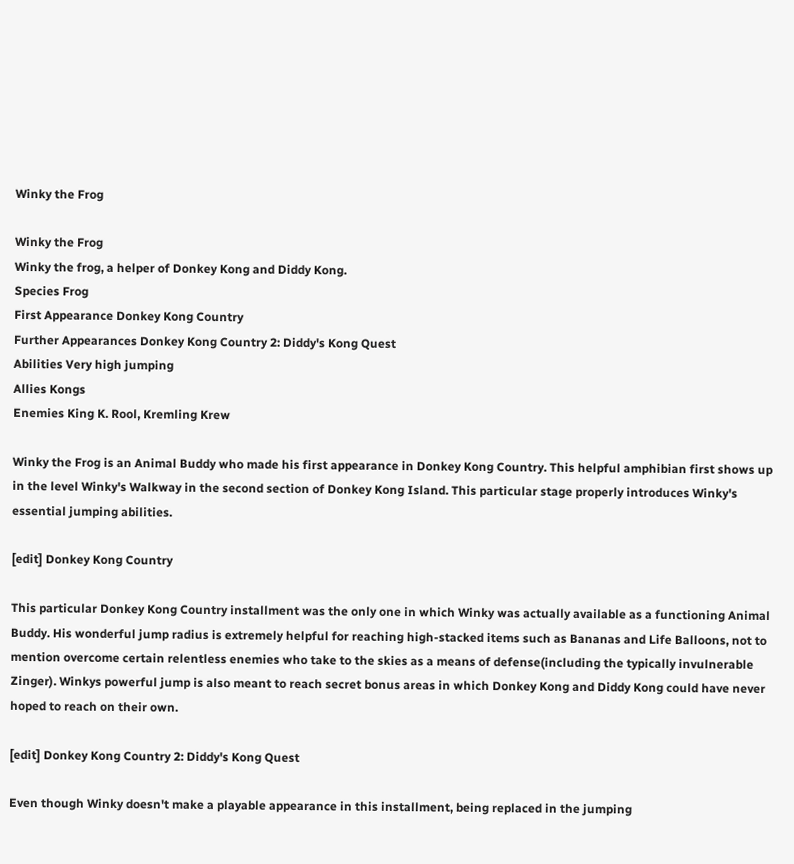Winky the Frog

Winky the Frog
Winky the frog, a helper of Donkey Kong and Diddy Kong.
Species Frog
First Appearance Donkey Kong Country
Further Appearances Donkey Kong Country 2: Diddy's Kong Quest
Abilities Very high jumping
Allies Kongs
Enemies King K. Rool, Kremling Krew

Winky the Frog is an Animal Buddy who made his first appearance in Donkey Kong Country. This helpful amphibian first shows up in the level Winky's Walkway in the second section of Donkey Kong Island. This particular stage properly introduces Winky's essential jumping abilities.

[edit] Donkey Kong Country

This particular Donkey Kong Country installment was the only one in which Winky was actually available as a functioning Animal Buddy. His wonderful jump radius is extremely helpful for reaching high-stacked items such as Bananas and Life Balloons, not to mention overcome certain relentless enemies who take to the skies as a means of defense(including the typically invulnerable Zinger). Winkys powerful jump is also meant to reach secret bonus areas in which Donkey Kong and Diddy Kong could have never hoped to reach on their own.

[edit] Donkey Kong Country 2: Diddy's Kong Quest

Even though Winky doesn't make a playable appearance in this installment, being replaced in the jumping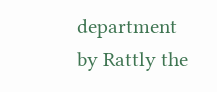department by Rattly the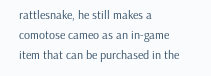rattlesnake, he still makes a comotose cameo as an in-game item that can be purchased in the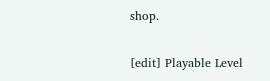shop.

[edit] Playable Level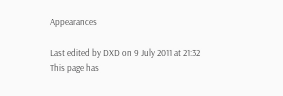Appearances

Last edited by DXD on 9 July 2011 at 21:32
This page has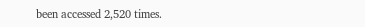been accessed 2,520 times.